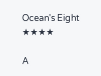Ocean's Eight ★★★★

A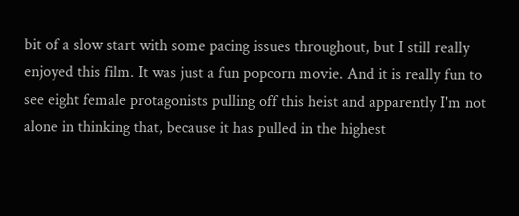bit of a slow start with some pacing issues throughout, but I still really enjoyed this film. It was just a fun popcorn movie. And it is really fun to see eight female protagonists pulling off this heist and apparently I'm not alone in thinking that, because it has pulled in the highest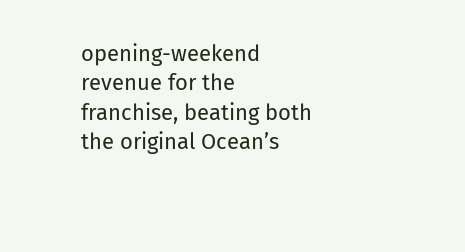opening-weekend revenue for the franchise, beating both the original Ocean’s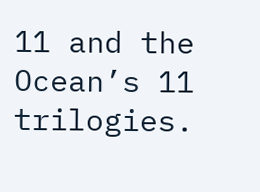11 and the Ocean’s 11 trilogies.